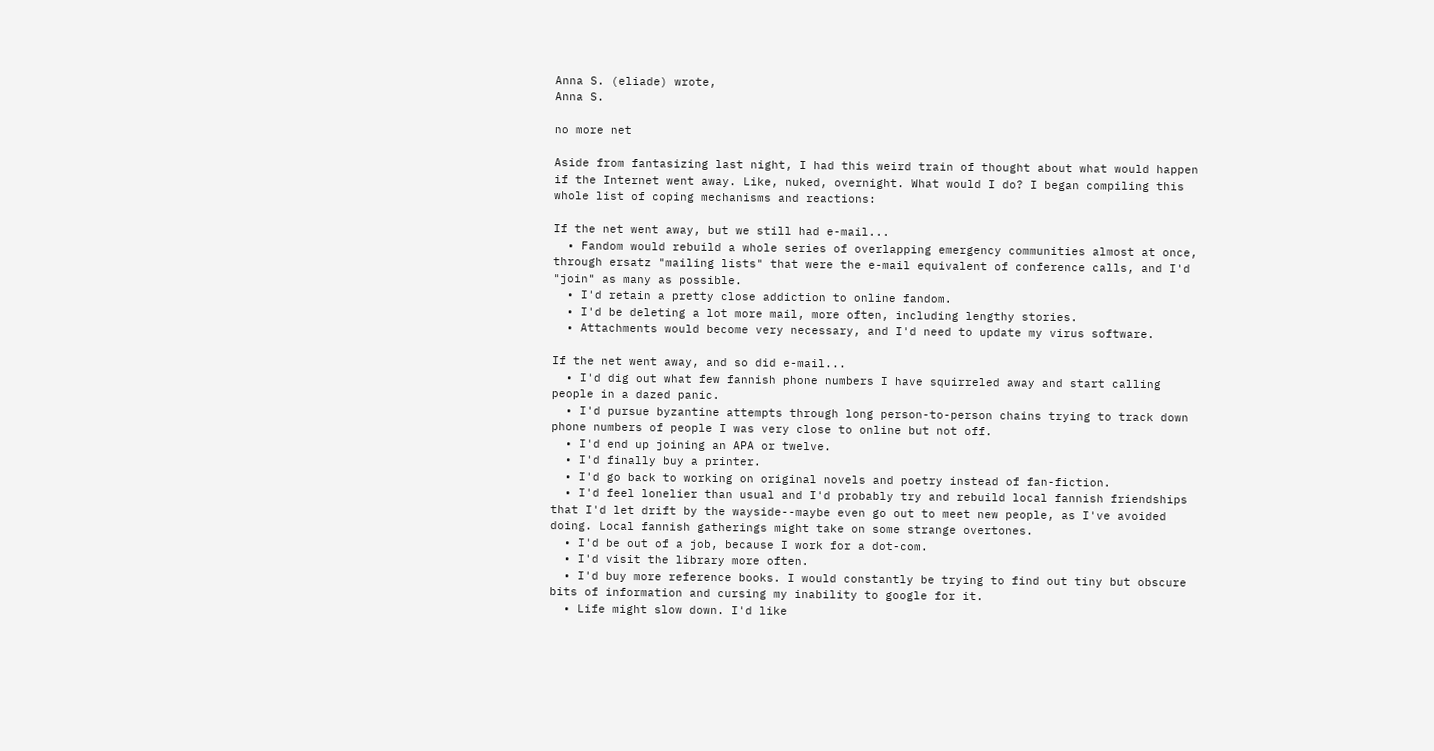Anna S. (eliade) wrote,
Anna S.

no more net

Aside from fantasizing last night, I had this weird train of thought about what would happen if the Internet went away. Like, nuked, overnight. What would I do? I began compiling this whole list of coping mechanisms and reactions:

If the net went away, but we still had e-mail...
  • Fandom would rebuild a whole series of overlapping emergency communities almost at once, through ersatz "mailing lists" that were the e-mail equivalent of conference calls, and I'd "join" as many as possible.
  • I'd retain a pretty close addiction to online fandom.
  • I'd be deleting a lot more mail, more often, including lengthy stories.
  • Attachments would become very necessary, and I'd need to update my virus software.

If the net went away, and so did e-mail...
  • I'd dig out what few fannish phone numbers I have squirreled away and start calling people in a dazed panic.
  • I'd pursue byzantine attempts through long person-to-person chains trying to track down phone numbers of people I was very close to online but not off.
  • I'd end up joining an APA or twelve.
  • I'd finally buy a printer.
  • I'd go back to working on original novels and poetry instead of fan-fiction.
  • I'd feel lonelier than usual and I'd probably try and rebuild local fannish friendships that I'd let drift by the wayside--maybe even go out to meet new people, as I've avoided doing. Local fannish gatherings might take on some strange overtones.
  • I'd be out of a job, because I work for a dot-com.
  • I'd visit the library more often.
  • I'd buy more reference books. I would constantly be trying to find out tiny but obscure bits of information and cursing my inability to google for it.
  • Life might slow down. I'd like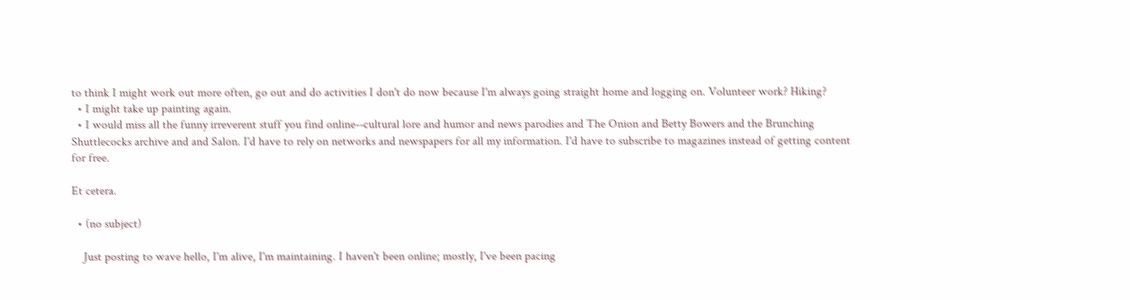to think I might work out more often, go out and do activities I don't do now because I'm always going straight home and logging on. Volunteer work? Hiking?
  • I might take up painting again.
  • I would miss all the funny irreverent stuff you find online--cultural lore and humor and news parodies and The Onion and Betty Bowers and the Brunching Shuttlecocks archive and and Salon. I'd have to rely on networks and newspapers for all my information. I'd have to subscribe to magazines instead of getting content for free.

Et cetera.

  • (no subject)

    Just posting to wave hello, I'm alive, I'm maintaining. I haven't been online; mostly, I've been pacing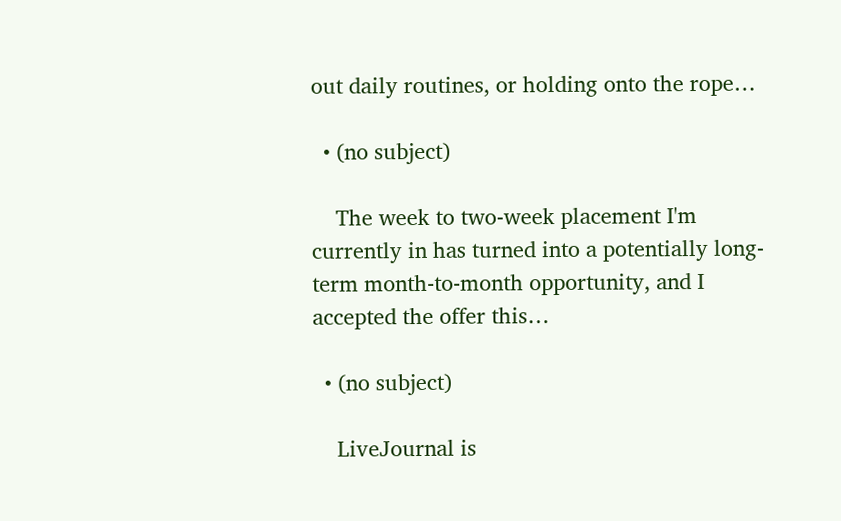out daily routines, or holding onto the rope…

  • (no subject)

    The week to two-week placement I'm currently in has turned into a potentially long-term month-to-month opportunity, and I accepted the offer this…

  • (no subject)

    LiveJournal is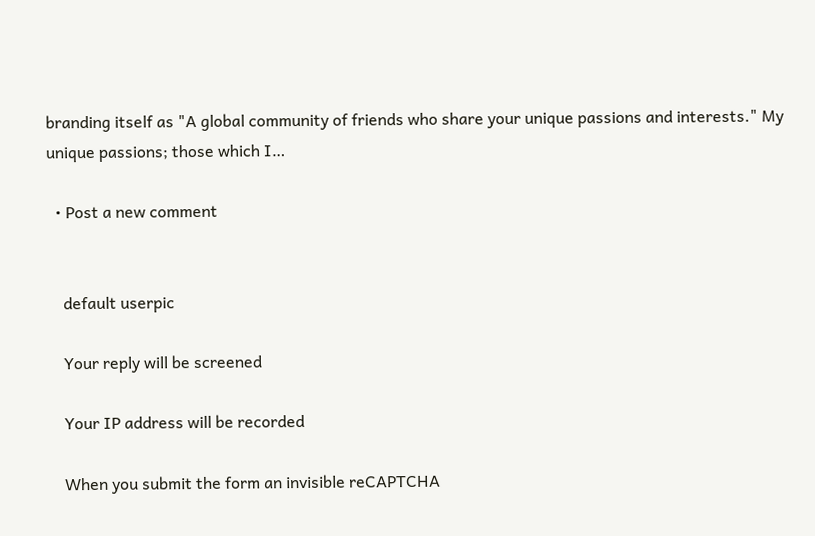branding itself as "A global community of friends who share your unique passions and interests." My unique passions; those which I…

  • Post a new comment


    default userpic

    Your reply will be screened

    Your IP address will be recorded

    When you submit the form an invisible reCAPTCHA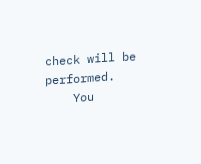check will be performed.
    You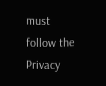must follow the Privacy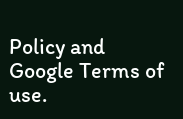Policy and Google Terms of use.